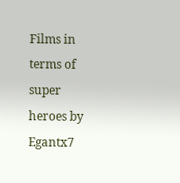Films in terms of super heroes by Egantx7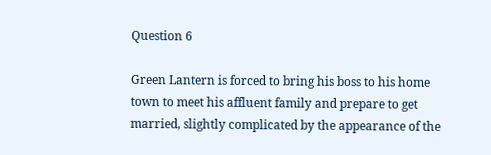Question 6

Green Lantern is forced to bring his boss to his home town to meet his affluent family and prepare to get married, slightly complicated by the appearance of the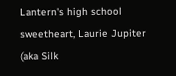Lantern's high school sweetheart, Laurie Jupiter (aka Silk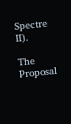Spectre II).

The Proposal